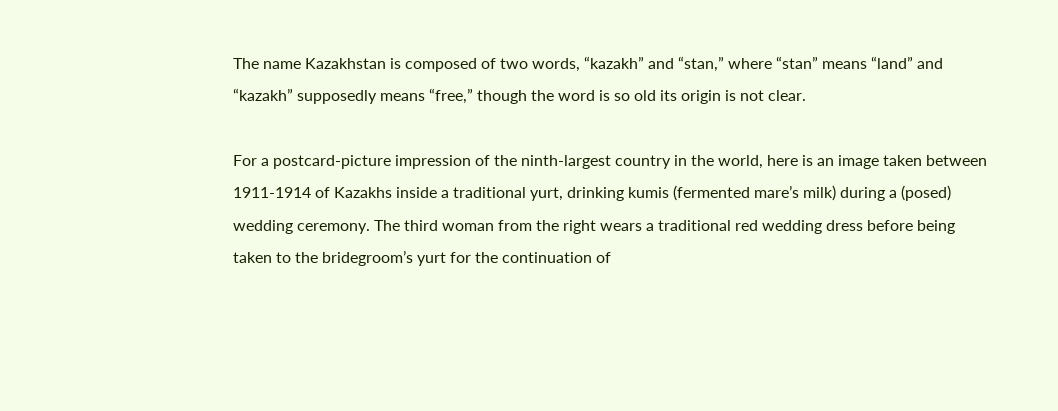The name Kazakhstan is composed of two words, “kazakh” and “stan,” where “stan” means “land” and “kazakh” supposedly means “free,” though the word is so old its origin is not clear.

For a postcard-picture impression of the ninth-largest country in the world, here is an image taken between 1911-1914 of Kazakhs inside a traditional yurt, drinking kumis (fermented mare’s milk) during a (posed) wedding ceremony. The third woman from the right wears a traditional red wedding dress before being taken to the bridegroom’s yurt for the continuation of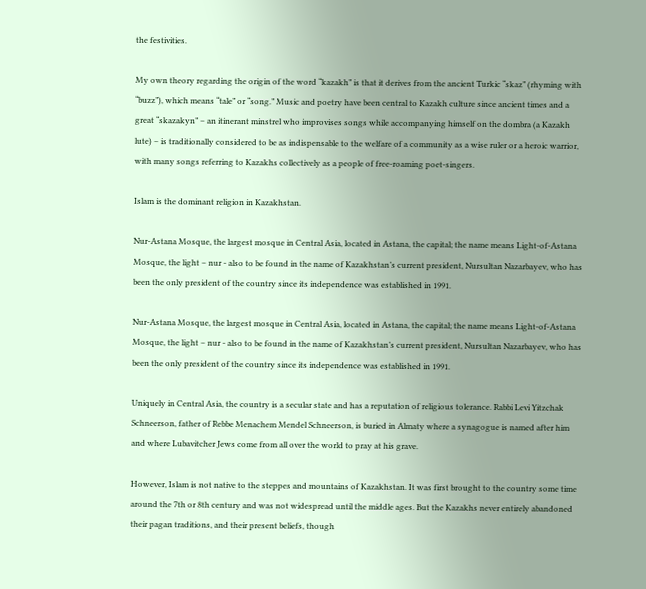the festivities.

My own theory regarding the origin of the word “kazakh” is that it derives from the ancient Turkic “skaz” (rhyming with “buzz”), which means “tale” or “song.” Music and poetry have been central to Kazakh culture since ancient times and a great “skazakyn” – an itinerant minstrel who improvises songs while accompanying himself on the dombra (a Kazakh lute) – is traditionally considered to be as indispensable to the welfare of a community as a wise ruler or a heroic warrior, with many songs referring to Kazakhs collectively as a people of free-roaming poet-singers.

Islam is the dominant religion in Kazakhstan.

Nur-Astana Mosque, the largest mosque in Central Asia, located in Astana, the capital; the name means Light-of-Astana Mosque, the light – nur - also to be found in the name of Kazakhstan’s current president, Nursultan Nazarbayev, who has been the only president of the country since its independence was established in 1991.

Nur-Astana Mosque, the largest mosque in Central Asia, located in Astana, the capital; the name means Light-of-Astana Mosque, the light – nur - also to be found in the name of Kazakhstan’s current president, Nursultan Nazarbayev, who has been the only president of the country since its independence was established in 1991.

Uniquely in Central Asia, the country is a secular state and has a reputation of religious tolerance. Rabbi Levi Yitzchak Schneerson, father of Rebbe Menachem Mendel Schneerson, is buried in Almaty where a synagogue is named after him and where Lubavitcher Jews come from all over the world to pray at his grave.

However, Islam is not native to the steppes and mountains of Kazakhstan. It was first brought to the country some time around the 7th or 8th century and was not widespread until the middle ages. But the Kazakhs never entirely abandoned their pagan traditions, and their present beliefs, though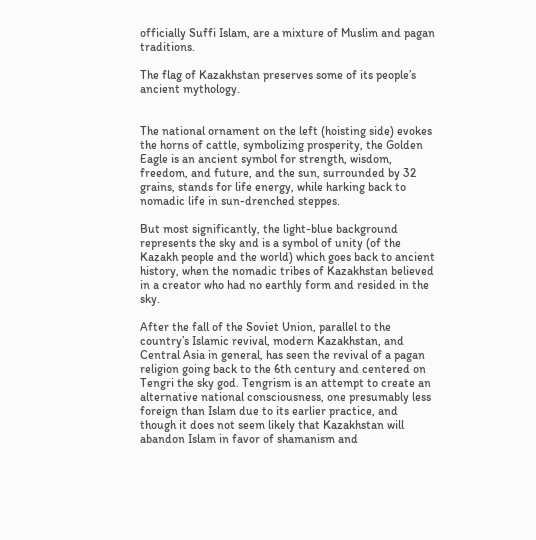officially Suffi Islam, are a mixture of Muslim and pagan traditions.

The flag of Kazakhstan preserves some of its people’s ancient mythology.


The national ornament on the left (hoisting side) evokes the horns of cattle, symbolizing prosperity, the Golden Eagle is an ancient symbol for strength, wisdom, freedom, and future, and the sun, surrounded by 32 grains, stands for life energy, while harking back to nomadic life in sun-drenched steppes.

But most significantly, the light-blue background represents the sky and is a symbol of unity (of the Kazakh people and the world) which goes back to ancient history, when the nomadic tribes of Kazakhstan believed in a creator who had no earthly form and resided in the sky.

After the fall of the Soviet Union, parallel to the country’s Islamic revival, modern Kazakhstan, and Central Asia in general, has seen the revival of a pagan religion going back to the 6th century and centered on Tengri the sky god. Tengrism is an attempt to create an alternative national consciousness, one presumably less foreign than Islam due to its earlier practice, and though it does not seem likely that Kazakhstan will abandon Islam in favor of shamanism and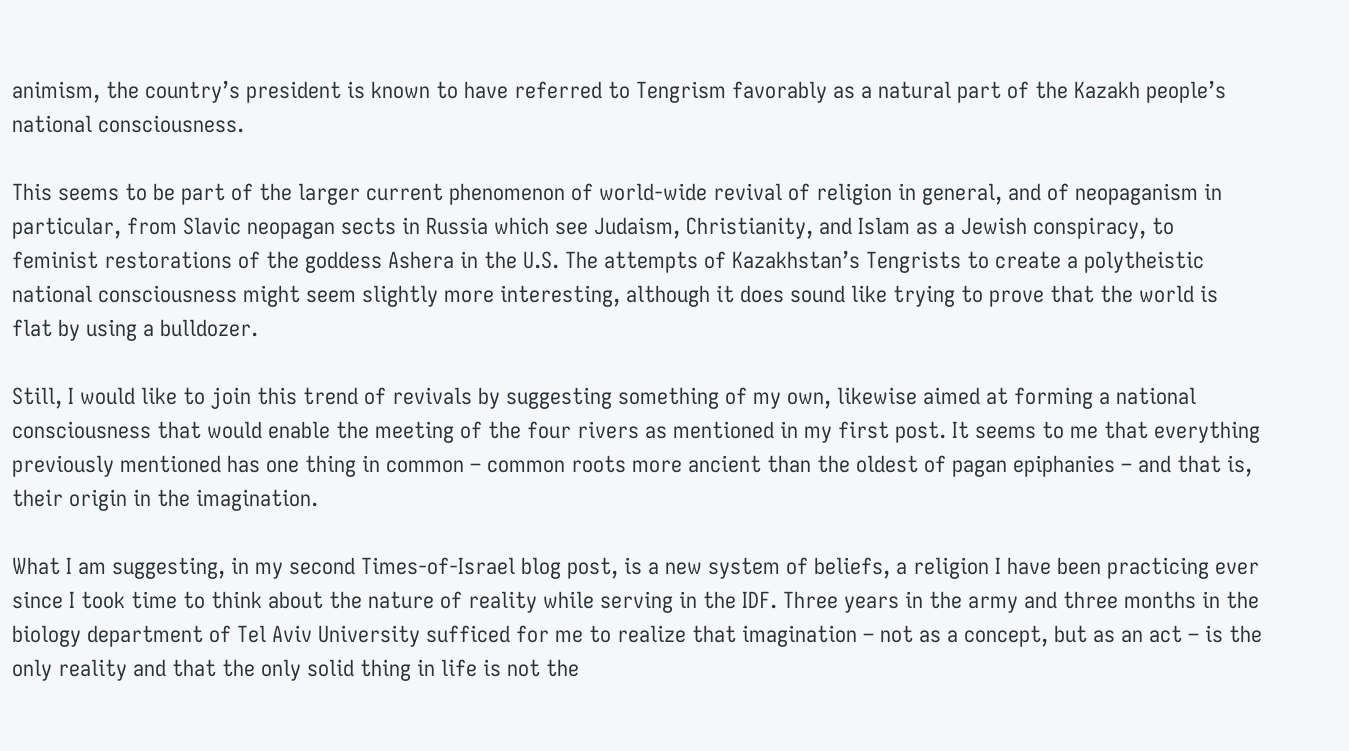animism, the country’s president is known to have referred to Tengrism favorably as a natural part of the Kazakh people’s national consciousness.

This seems to be part of the larger current phenomenon of world-wide revival of religion in general, and of neopaganism in particular, from Slavic neopagan sects in Russia which see Judaism, Christianity, and Islam as a Jewish conspiracy, to feminist restorations of the goddess Ashera in the U.S. The attempts of Kazakhstan’s Tengrists to create a polytheistic national consciousness might seem slightly more interesting, although it does sound like trying to prove that the world is flat by using a bulldozer.

Still, I would like to join this trend of revivals by suggesting something of my own, likewise aimed at forming a national consciousness that would enable the meeting of the four rivers as mentioned in my first post. It seems to me that everything previously mentioned has one thing in common – common roots more ancient than the oldest of pagan epiphanies – and that is, their origin in the imagination.

What I am suggesting, in my second Times-of-Israel blog post, is a new system of beliefs, a religion I have been practicing ever since I took time to think about the nature of reality while serving in the IDF. Three years in the army and three months in the biology department of Tel Aviv University sufficed for me to realize that imagination – not as a concept, but as an act – is the only reality and that the only solid thing in life is not the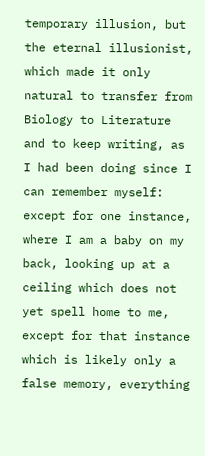temporary illusion, but the eternal illusionist, which made it only natural to transfer from Biology to Literature and to keep writing, as I had been doing since I can remember myself: except for one instance, where I am a baby on my back, looking up at a ceiling which does not yet spell home to me, except for that instance which is likely only a false memory, everything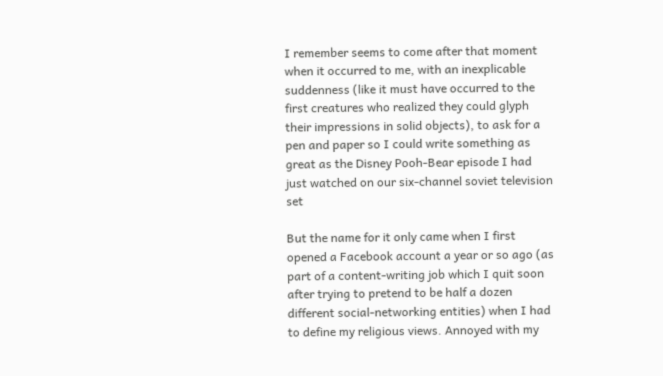I remember seems to come after that moment when it occurred to me, with an inexplicable suddenness (like it must have occurred to the first creatures who realized they could glyph their impressions in solid objects), to ask for a pen and paper so I could write something as great as the Disney Pooh-Bear episode I had just watched on our six-channel soviet television set

But the name for it only came when I first opened a Facebook account a year or so ago (as part of a content-writing job which I quit soon after trying to pretend to be half a dozen different social-networking entities) when I had to define my religious views. Annoyed with my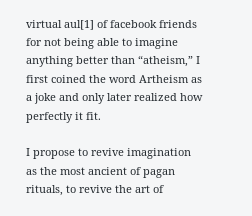virtual aul[1] of facebook friends for not being able to imagine anything better than “atheism,” I first coined the word Artheism as a joke and only later realized how perfectly it fit.

I propose to revive imagination as the most ancient of pagan rituals, to revive the art of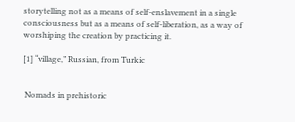storytelling not as a means of self-enslavement in a single consciousness but as a means of self-liberation, as a way of worshiping the creation by practicing it.

[1] “village,” Russian, from Turkic


 Nomads in prehistoric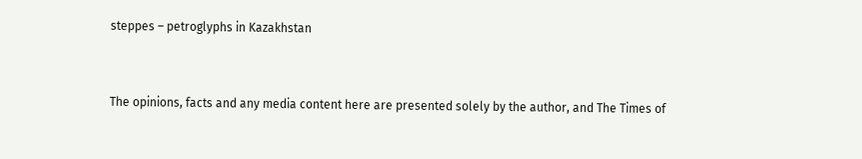steppes – petroglyphs in Kazakhstan


The opinions, facts and any media content here are presented solely by the author, and The Times of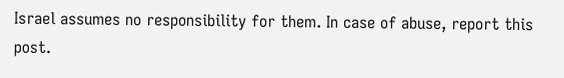Israel assumes no responsibility for them. In case of abuse, report this post.